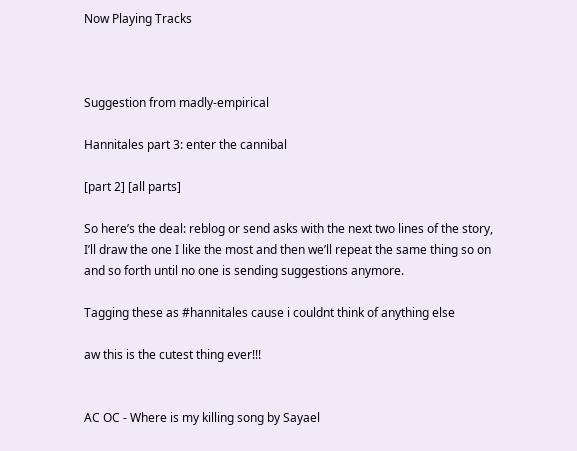Now Playing Tracks



Suggestion from madly-empirical

Hannitales part 3: enter the cannibal

[part 2] [all parts]

So here’s the deal: reblog or send asks with the next two lines of the story, I’ll draw the one I like the most and then we’ll repeat the same thing so on and so forth until no one is sending suggestions anymore.

Tagging these as #hannitales cause i couldnt think of anything else

aw this is the cutest thing ever!!!


AC OC - Where is my killing song by Sayael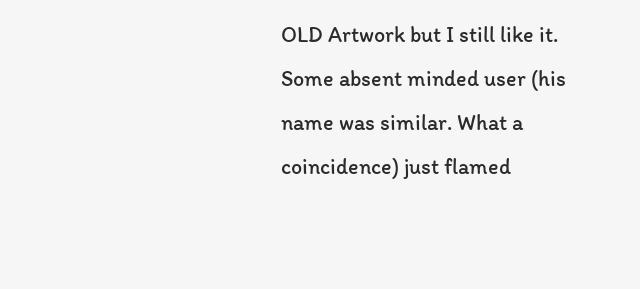OLD Artwork but I still like it.
Some absent minded user (his name was similar. What a coincidence) just flamed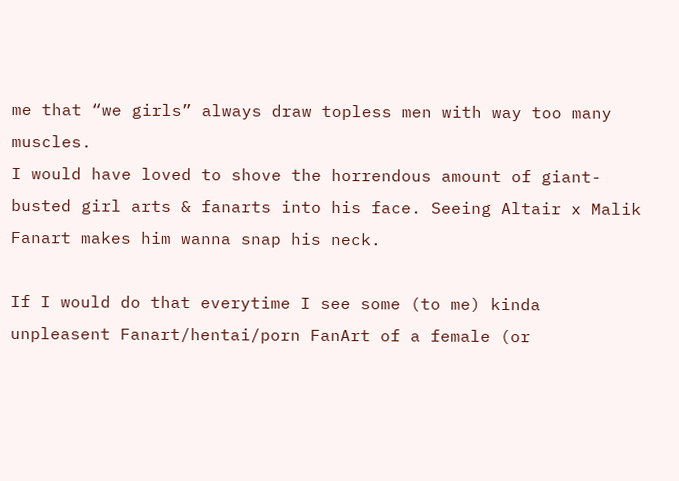me that “we girls” always draw topless men with way too many muscles.
I would have loved to shove the horrendous amount of giant-busted girl arts & fanarts into his face. Seeing Altair x Malik Fanart makes him wanna snap his neck.

If I would do that everytime I see some (to me) kinda unpleasent Fanart/hentai/porn FanArt of a female (or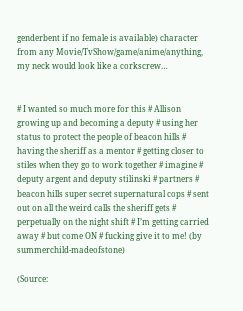genderbent if no female is available) character from any Movie/TvShow/game/anime/anything, my neck would look like a corkscrew…


# I wanted so much more for this # Allison growing up and becoming a deputy # using her status to protect the people of beacon hills # having the sheriff as a mentor # getting closer to stiles when they go to work together # imagine # deputy argent and deputy stilinski # partners # beacon hills super secret supernatural cops # sent out on all the weird calls the sheriff gets # perpetually on the night shift # I’m getting carried away # but come ON # fucking give it to me! (by summerchild-madeofstone)

(Source: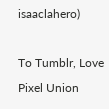isaaclahero)

To Tumblr, Love Pixel Union